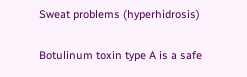Sweat problems (hyperhidrosis)

Botulinum toxin type A is a safe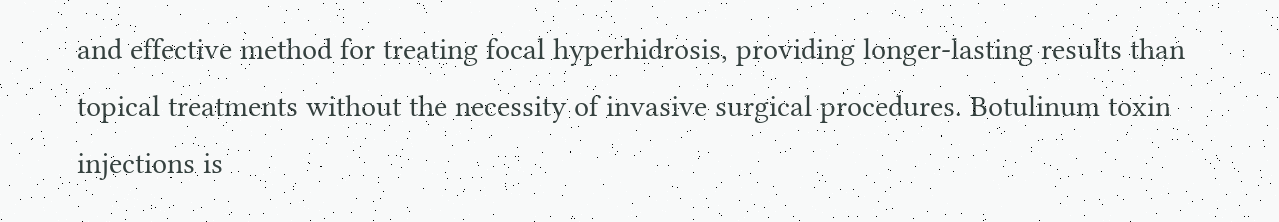and effective method for treating focal hyperhidrosis, providing longer-lasting results than topical treatments without the necessity of invasive surgical procedures. Botulinum toxin injections is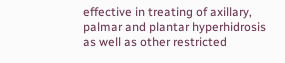effective in treating of axillary, palmar and plantar hyperhidrosis as well as other restricted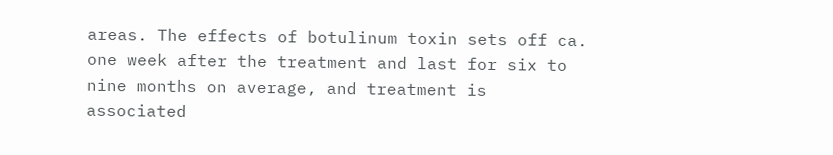areas. The effects of botulinum toxin sets off ca. one week after the treatment and last for six to nine months on average, and treatment is associated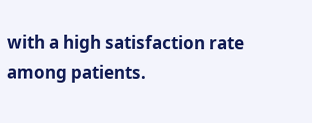with a high satisfaction rate among patients.